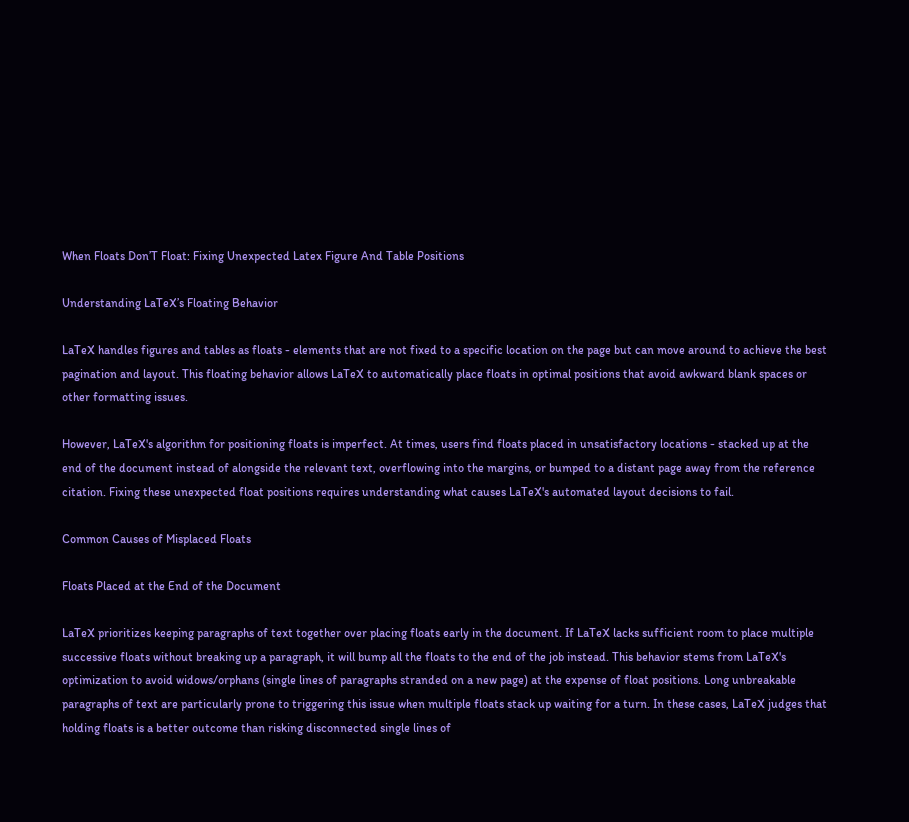When Floats Don’T Float: Fixing Unexpected Latex Figure And Table Positions

Understanding LaTeX’s Floating Behavior

LaTeX handles figures and tables as floats - elements that are not fixed to a specific location on the page but can move around to achieve the best pagination and layout. This floating behavior allows LaTeX to automatically place floats in optimal positions that avoid awkward blank spaces or other formatting issues.

However, LaTeX's algorithm for positioning floats is imperfect. At times, users find floats placed in unsatisfactory locations - stacked up at the end of the document instead of alongside the relevant text, overflowing into the margins, or bumped to a distant page away from the reference citation. Fixing these unexpected float positions requires understanding what causes LaTeX's automated layout decisions to fail.

Common Causes of Misplaced Floats

Floats Placed at the End of the Document

LaTeX prioritizes keeping paragraphs of text together over placing floats early in the document. If LaTeX lacks sufficient room to place multiple successive floats without breaking up a paragraph, it will bump all the floats to the end of the job instead. This behavior stems from LaTeX's optimization to avoid widows/orphans (single lines of paragraphs stranded on a new page) at the expense of float positions. Long unbreakable paragraphs of text are particularly prone to triggering this issue when multiple floats stack up waiting for a turn. In these cases, LaTeX judges that holding floats is a better outcome than risking disconnected single lines of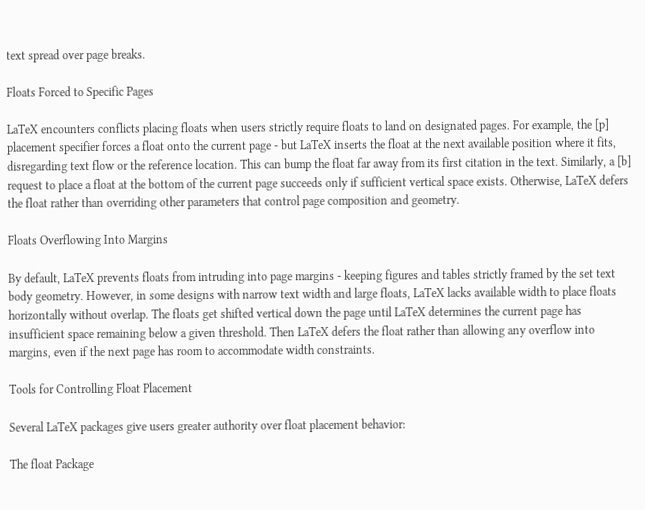text spread over page breaks.

Floats Forced to Specific Pages

LaTeX encounters conflicts placing floats when users strictly require floats to land on designated pages. For example, the [p] placement specifier forces a float onto the current page - but LaTeX inserts the float at the next available position where it fits, disregarding text flow or the reference location. This can bump the float far away from its first citation in the text. Similarly, a [b] request to place a float at the bottom of the current page succeeds only if sufficient vertical space exists. Otherwise, LaTeX defers the float rather than overriding other parameters that control page composition and geometry.

Floats Overflowing Into Margins

By default, LaTeX prevents floats from intruding into page margins - keeping figures and tables strictly framed by the set text body geometry. However, in some designs with narrow text width and large floats, LaTeX lacks available width to place floats horizontally without overlap. The floats get shifted vertical down the page until LaTeX determines the current page has insufficient space remaining below a given threshold. Then LaTeX defers the float rather than allowing any overflow into margins, even if the next page has room to accommodate width constraints.

Tools for Controlling Float Placement

Several LaTeX packages give users greater authority over float placement behavior:

The float Package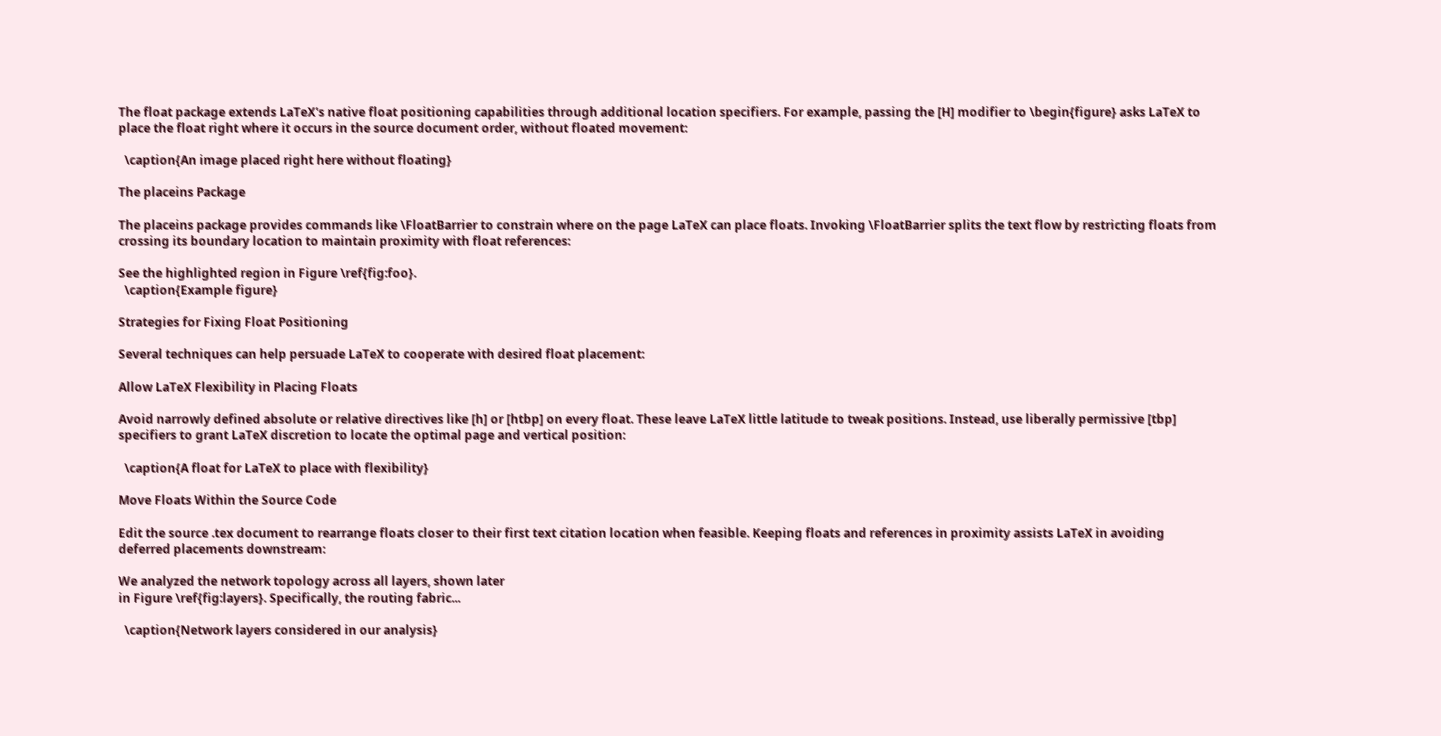The float package extends LaTeX's native float positioning capabilities through additional location specifiers. For example, passing the [H] modifier to \begin{figure} asks LaTeX to place the float right where it occurs in the source document order, without floated movement:

  \caption{An image placed right here without floating}

The placeins Package

The placeins package provides commands like \FloatBarrier to constrain where on the page LaTeX can place floats. Invoking \FloatBarrier splits the text flow by restricting floats from crossing its boundary location to maintain proximity with float references:

See the highlighted region in Figure \ref{fig:foo}.
  \caption{Example figure}

Strategies for Fixing Float Positioning

Several techniques can help persuade LaTeX to cooperate with desired float placement:

Allow LaTeX Flexibility in Placing Floats

Avoid narrowly defined absolute or relative directives like [h] or [htbp] on every float. These leave LaTeX little latitude to tweak positions. Instead, use liberally permissive [tbp] specifiers to grant LaTeX discretion to locate the optimal page and vertical position:

  \caption{A float for LaTeX to place with flexibility}

Move Floats Within the Source Code

Edit the source .tex document to rearrange floats closer to their first text citation location when feasible. Keeping floats and references in proximity assists LaTeX in avoiding deferred placements downstream:

We analyzed the network topology across all layers, shown later
in Figure \ref{fig:layers}. Specifically, the routing fabric...

  \caption{Network layers considered in our analysis}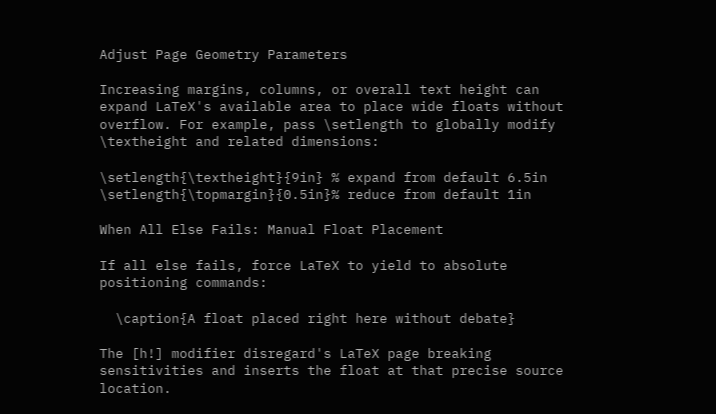Adjust Page Geometry Parameters

Increasing margins, columns, or overall text height can expand LaTeX's available area to place wide floats without overflow. For example, pass \setlength to globally modify \textheight and related dimensions:

\setlength{\textheight}{9in} % expand from default 6.5in
\setlength{\topmargin}{0.5in}% reduce from default 1in

When All Else Fails: Manual Float Placement

If all else fails, force LaTeX to yield to absolute positioning commands:

  \caption{A float placed right here without debate}

The [h!] modifier disregard's LaTeX page breaking sensitivities and inserts the float at that precise source location.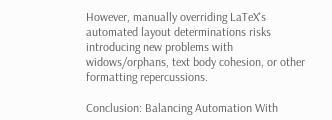However, manually overriding LaTeX's automated layout determinations risks introducing new problems with widows/orphans, text body cohesion, or other formatting repercussions.

Conclusion: Balancing Automation With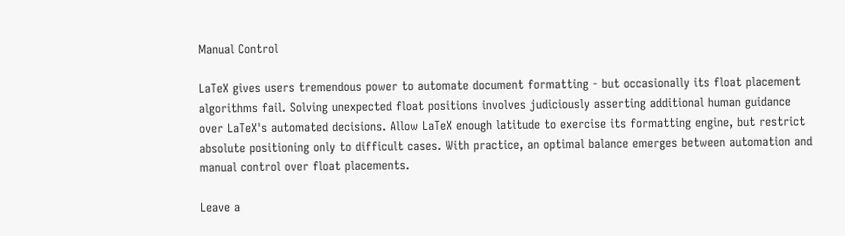Manual Control

LaTeX gives users tremendous power to automate document formatting - but occasionally its float placement algorithms fail. Solving unexpected float positions involves judiciously asserting additional human guidance over LaTeX's automated decisions. Allow LaTeX enough latitude to exercise its formatting engine, but restrict absolute positioning only to difficult cases. With practice, an optimal balance emerges between automation and manual control over float placements.

Leave a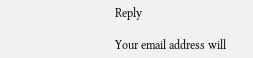Reply

Your email address will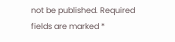not be published. Required fields are marked *